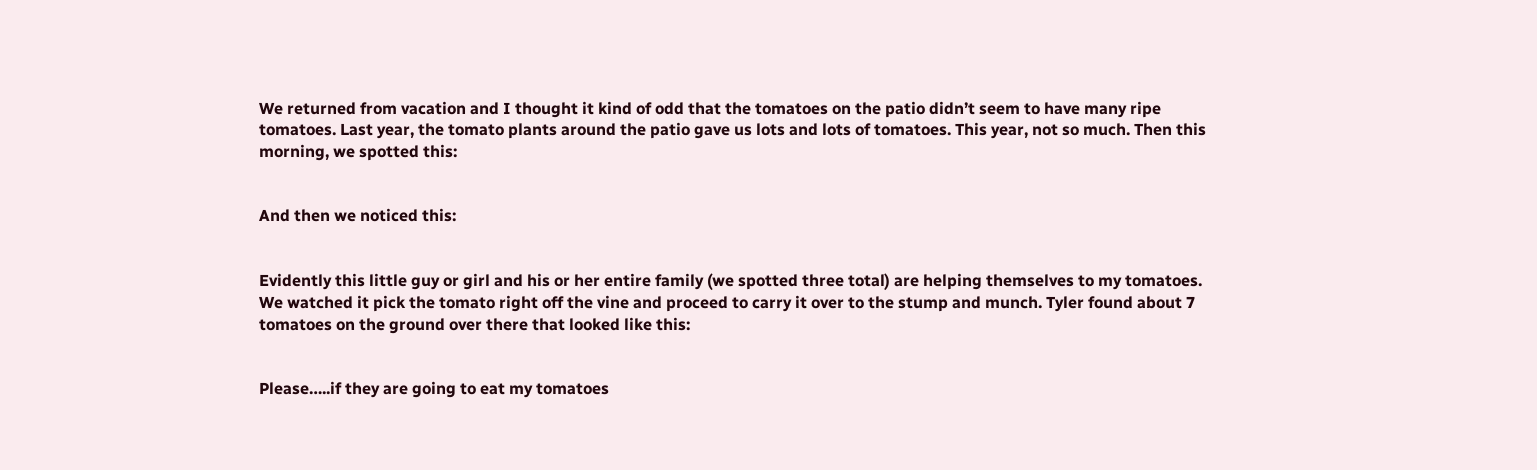We returned from vacation and I thought it kind of odd that the tomatoes on the patio didn’t seem to have many ripe tomatoes. Last year, the tomato plants around the patio gave us lots and lots of tomatoes. This year, not so much. Then this morning, we spotted this:


And then we noticed this:


Evidently this little guy or girl and his or her entire family (we spotted three total) are helping themselves to my tomatoes. We watched it pick the tomato right off the vine and proceed to carry it over to the stump and munch. Tyler found about 7 tomatoes on the ground over there that looked like this:


Please…..if they are going to eat my tomatoes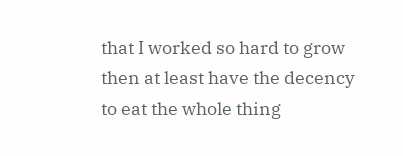that I worked so hard to grow then at least have the decency to eat the whole thing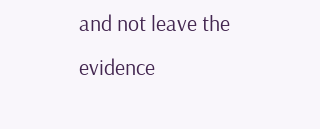and not leave the evidence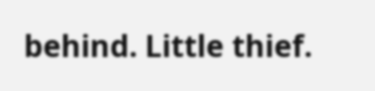behind. Little thief.